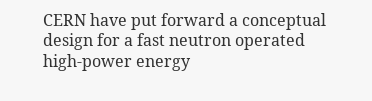CERN have put forward a conceptual design for a fast neutron operated high-power energy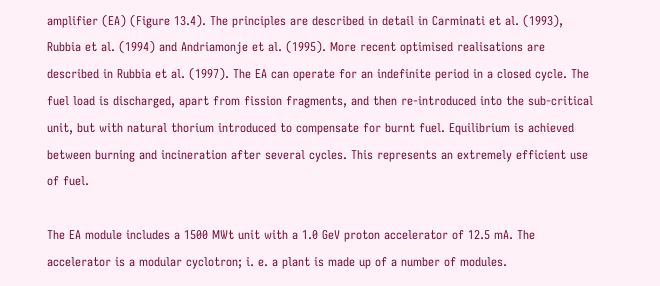amplifier (EA) (Figure 13.4). The principles are described in detail in Carminati et al. (1993), Rubbia et al. (1994) and Andriamonje et al. (1995). More recent optimised realisations are described in Rubbia et al. (1997). The EA can operate for an indefinite period in a closed cycle. The fuel load is discharged, apart from fission fragments, and then re-introduced into the sub-critical unit, but with natural thorium introduced to compensate for burnt fuel. Equilibrium is achieved between burning and incineration after several cycles. This represents an extremely efficient use of fuel.

The EA module includes a 1500 MWt unit with a 1.0 GeV proton accelerator of 12.5 mA. The accelerator is a modular cyclotron; i. e. a plant is made up of a number of modules.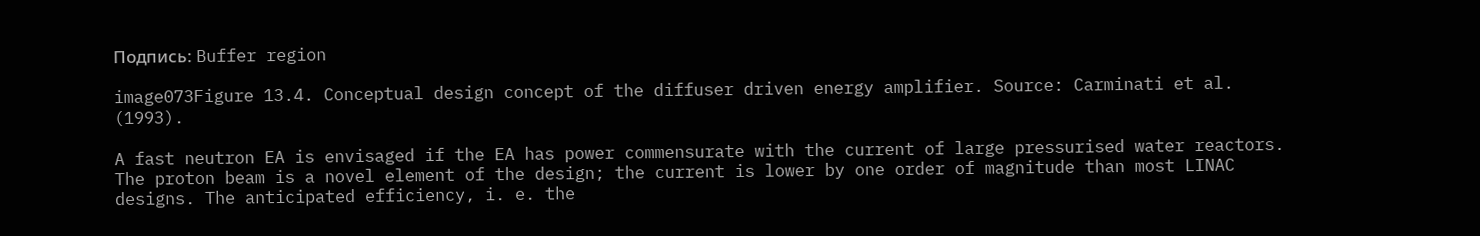Подпись: Buffer region

image073Figure 13.4. Conceptual design concept of the diffuser driven energy amplifier. Source: Carminati et al. (1993).

A fast neutron EA is envisaged if the EA has power commensurate with the current of large pressurised water reactors. The proton beam is a novel element of the design; the current is lower by one order of magnitude than most LINAC designs. The anticipated efficiency, i. e. the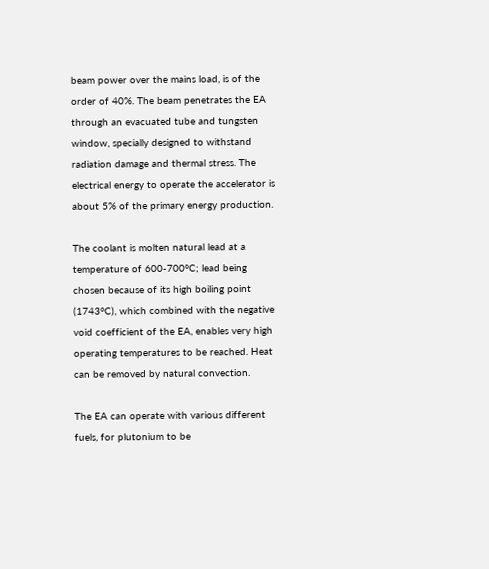beam power over the mains load, is of the order of 40%. The beam penetrates the EA through an evacuated tube and tungsten window, specially designed to withstand radiation damage and thermal stress. The electrical energy to operate the accelerator is about 5% of the primary energy production.

The coolant is molten natural lead at a temperature of 600-700°C; lead being chosen because of its high boiling point (1743°C), which combined with the negative void coefficient of the EA, enables very high operating temperatures to be reached. Heat can be removed by natural convection.

The EA can operate with various different fuels, for plutonium to be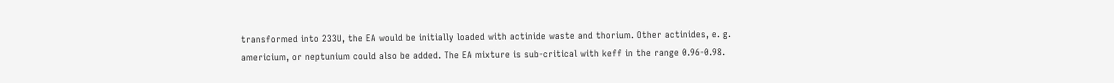transformed into 233U, the EA would be initially loaded with actinide waste and thorium. Other actinides, e. g. americium, or neptunium could also be added. The EA mixture is sub-critical with keff in the range 0.96-0.98.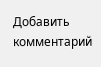Добавить комментарий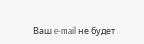Ваш e-mail не будет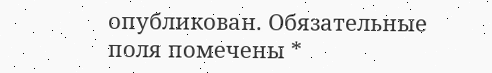опубликован. Обязательные поля помечены *